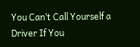You Can’t Call Yourself a Driver If You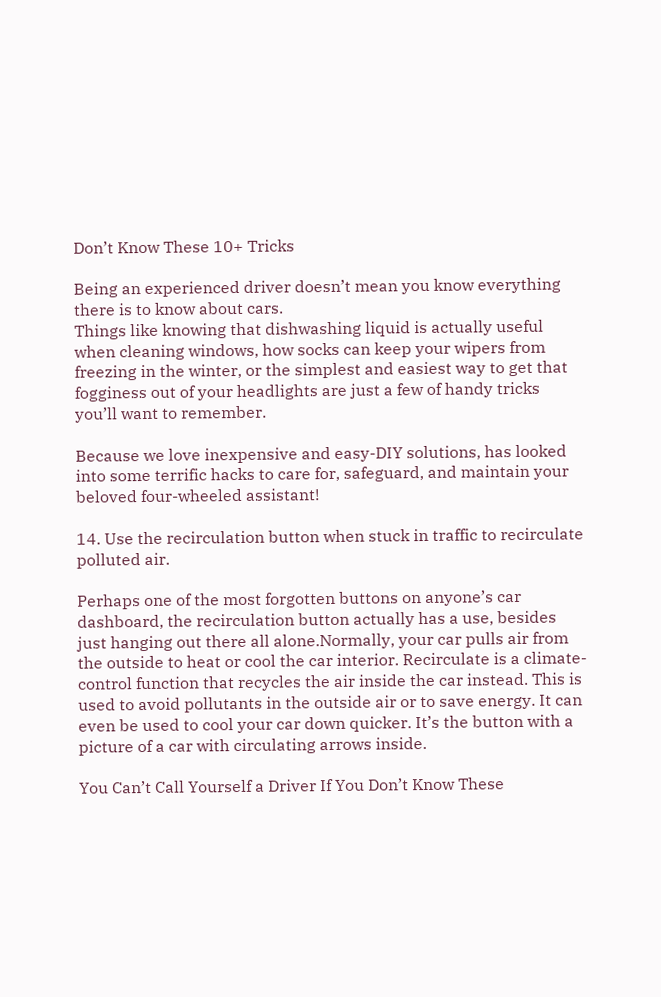Don’t Know These 10+ Tricks

Being an experienced driver doesn’t mean you know everything there is to know about cars.
Things like knowing that dishwashing liquid is actually useful when cleaning windows, how socks can keep your wipers from freezing in the winter, or the simplest and easiest way to get that fogginess out of your headlights are just a few of handy tricks you’ll want to remember.

Because we love inexpensive and easy-DIY solutions, has looked into some terrific hacks to care for, safeguard, and maintain your beloved four-wheeled assistant!

14. Use the recirculation button when stuck in traffic to recirculate polluted air.

Perhaps one of the most forgotten buttons on anyone’s car dashboard, the recirculation button actually has a use, besides just hanging out there all alone.Normally, your car pulls air from the outside to heat or cool the car interior. Recirculate is a climate-control function that recycles the air inside the car instead. This is used to avoid pollutants in the outside air or to save energy. It can even be used to cool your car down quicker. It’s the button with a picture of a car with circulating arrows inside.

You Can’t Call Yourself a Driver If You Don’t Know These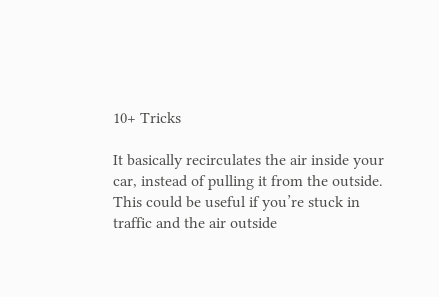10+ Tricks

It basically recirculates the air inside your car, instead of pulling it from the outside. This could be useful if you’re stuck in traffic and the air outside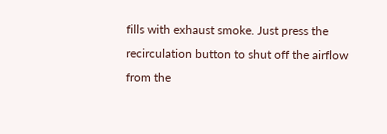fills with exhaust smoke. Just press the recirculation button to shut off the airflow from the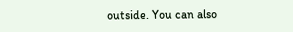outside. You can also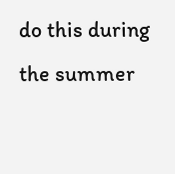do this during the summer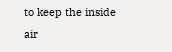to keep the inside air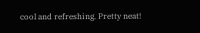cool and refreshing. Pretty neat!